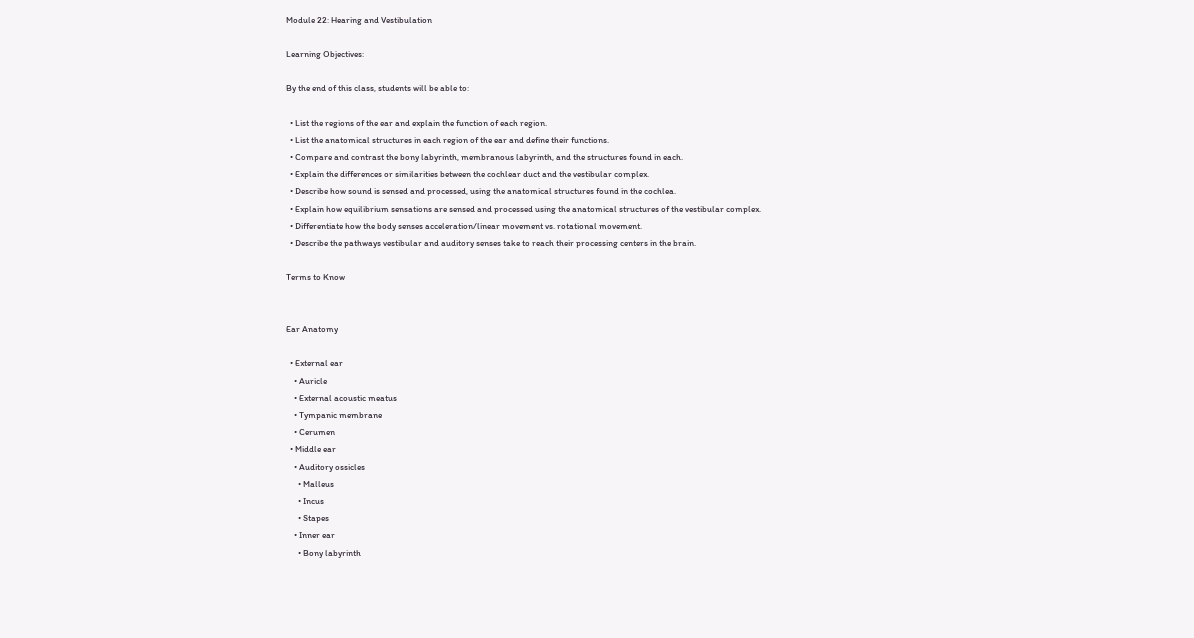Module 22: Hearing and Vestibulation

Learning Objectives:

By the end of this class, students will be able to:

  • List the regions of the ear and explain the function of each region.
  • List the anatomical structures in each region of the ear and define their functions.
  • Compare and contrast the bony labyrinth, membranous labyrinth, and the structures found in each.
  • Explain the differences or similarities between the cochlear duct and the vestibular complex.
  • Describe how sound is sensed and processed, using the anatomical structures found in the cochlea.
  • Explain how equilibrium sensations are sensed and processed using the anatomical structures of the vestibular complex.
  • Differentiate how the body senses acceleration/linear movement vs. rotational movement.
  • Describe the pathways vestibular and auditory senses take to reach their processing centers in the brain.

Terms to Know


Ear Anatomy

  • External ear
    • Auricle
    • External acoustic meatus
    • Tympanic membrane
    • Cerumen
  • Middle ear
    • Auditory ossicles
      • Malleus
      • Incus
      • Stapes
    • Inner ear
      • Bony labyrinth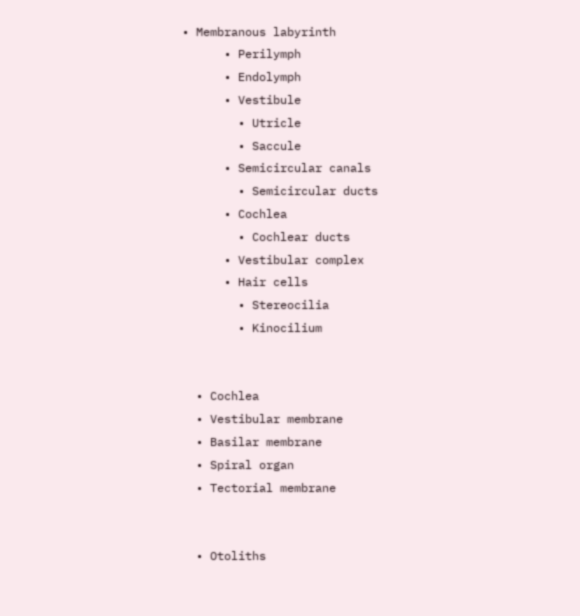• Membranous labyrinth
      • Perilymph
      • Endolymph
      • Vestibule
        • Utricle
        • Saccule
      • Semicircular canals
        • Semicircular ducts
      • Cochlea
        • Cochlear ducts
      • Vestibular complex
      • Hair cells
        • Stereocilia
        • Kinocilium


  • Cochlea
  • Vestibular membrane
  • Basilar membrane
  • Spiral organ
  • Tectorial membrane


  • Otoliths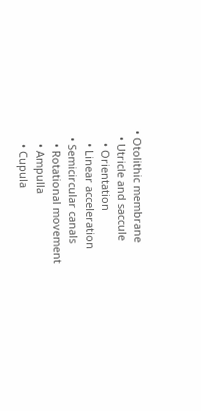• Otolithic membrane
  • Utricle and saccule
    • Orientation
    • Linear acceleration
  • Semicircular canals
    • Rotational movement
    • Ampulla
    • Cupula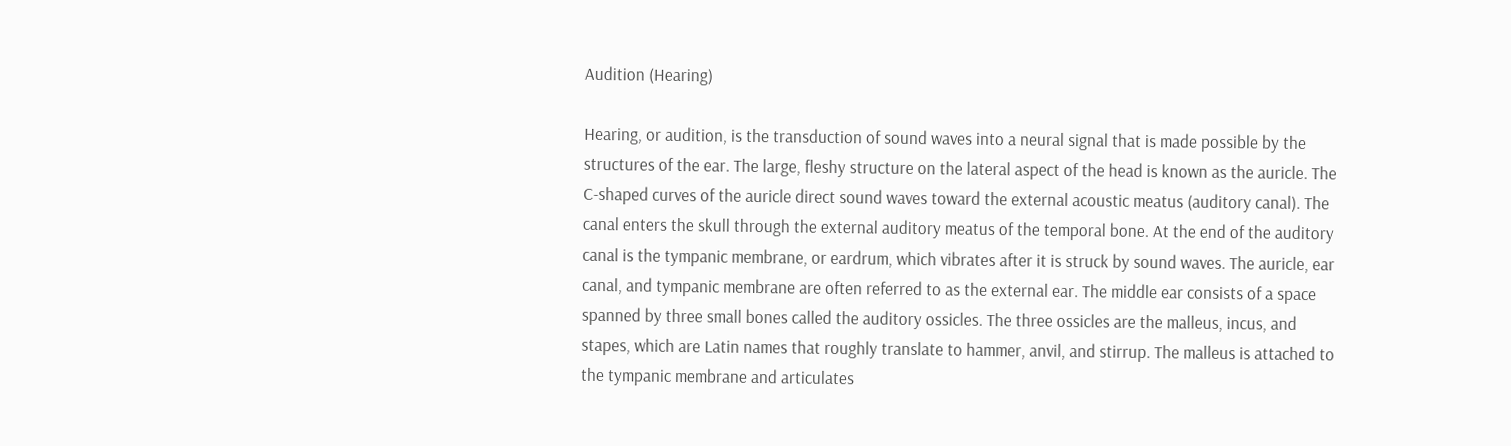Audition (Hearing)

Hearing, or audition, is the transduction of sound waves into a neural signal that is made possible by the structures of the ear. The large, fleshy structure on the lateral aspect of the head is known as the auricle. The C-shaped curves of the auricle direct sound waves toward the external acoustic meatus (auditory canal). The canal enters the skull through the external auditory meatus of the temporal bone. At the end of the auditory canal is the tympanic membrane, or eardrum, which vibrates after it is struck by sound waves. The auricle, ear canal, and tympanic membrane are often referred to as the external ear. The middle ear consists of a space spanned by three small bones called the auditory ossicles. The three ossicles are the malleus, incus, and stapes, which are Latin names that roughly translate to hammer, anvil, and stirrup. The malleus is attached to the tympanic membrane and articulates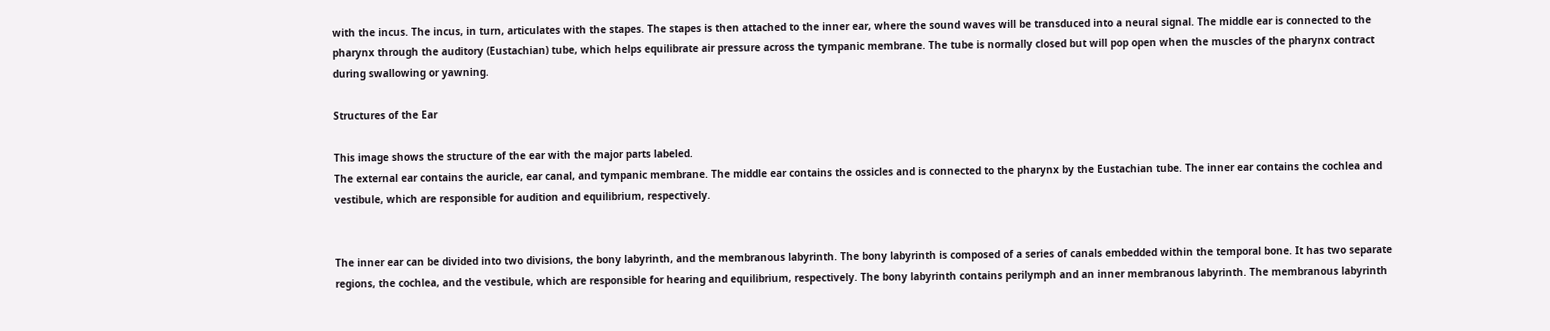with the incus. The incus, in turn, articulates with the stapes. The stapes is then attached to the inner ear, where the sound waves will be transduced into a neural signal. The middle ear is connected to the pharynx through the auditory (Eustachian) tube, which helps equilibrate air pressure across the tympanic membrane. The tube is normally closed but will pop open when the muscles of the pharynx contract during swallowing or yawning.

Structures of the Ear

This image shows the structure of the ear with the major parts labeled.
The external ear contains the auricle, ear canal, and tympanic membrane. The middle ear contains the ossicles and is connected to the pharynx by the Eustachian tube. The inner ear contains the cochlea and vestibule, which are responsible for audition and equilibrium, respectively.


The inner ear can be divided into two divisions, the bony labyrinth, and the membranous labyrinth. The bony labyrinth is composed of a series of canals embedded within the temporal bone. It has two separate regions, the cochlea, and the vestibule, which are responsible for hearing and equilibrium, respectively. The bony labyrinth contains perilymph and an inner membranous labyrinth. The membranous labyrinth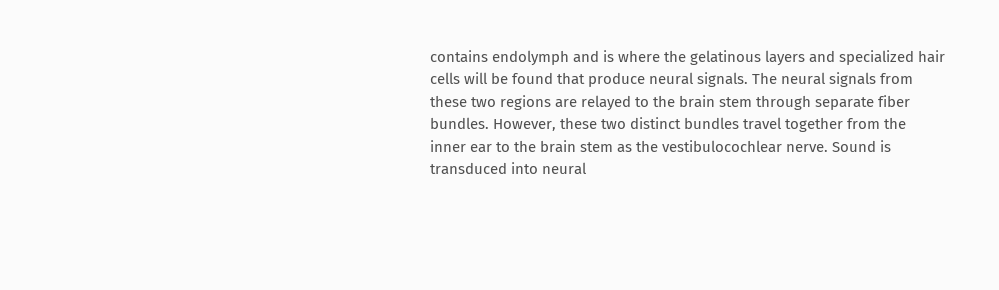contains endolymph and is where the gelatinous layers and specialized hair cells will be found that produce neural signals. The neural signals from these two regions are relayed to the brain stem through separate fiber bundles. However, these two distinct bundles travel together from the inner ear to the brain stem as the vestibulocochlear nerve. Sound is transduced into neural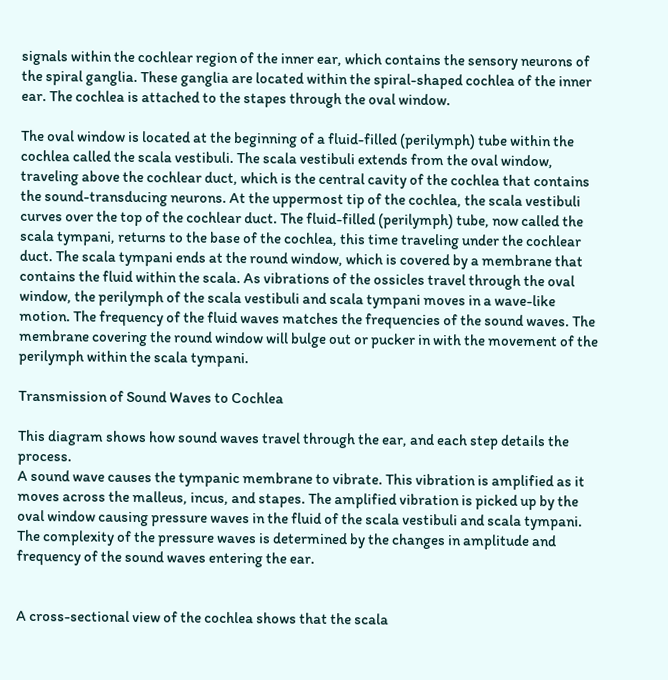signals within the cochlear region of the inner ear, which contains the sensory neurons of the spiral ganglia. These ganglia are located within the spiral-shaped cochlea of the inner ear. The cochlea is attached to the stapes through the oval window.

The oval window is located at the beginning of a fluid-filled (perilymph) tube within the cochlea called the scala vestibuli. The scala vestibuli extends from the oval window, traveling above the cochlear duct, which is the central cavity of the cochlea that contains the sound-transducing neurons. At the uppermost tip of the cochlea, the scala vestibuli curves over the top of the cochlear duct. The fluid-filled (perilymph) tube, now called the scala tympani, returns to the base of the cochlea, this time traveling under the cochlear duct. The scala tympani ends at the round window, which is covered by a membrane that contains the fluid within the scala. As vibrations of the ossicles travel through the oval window, the perilymph of the scala vestibuli and scala tympani moves in a wave-like motion. The frequency of the fluid waves matches the frequencies of the sound waves. The membrane covering the round window will bulge out or pucker in with the movement of the perilymph within the scala tympani.

Transmission of Sound Waves to Cochlea

This diagram shows how sound waves travel through the ear, and each step details the process.
A sound wave causes the tympanic membrane to vibrate. This vibration is amplified as it moves across the malleus, incus, and stapes. The amplified vibration is picked up by the oval window causing pressure waves in the fluid of the scala vestibuli and scala tympani. The complexity of the pressure waves is determined by the changes in amplitude and frequency of the sound waves entering the ear.


A cross-sectional view of the cochlea shows that the scala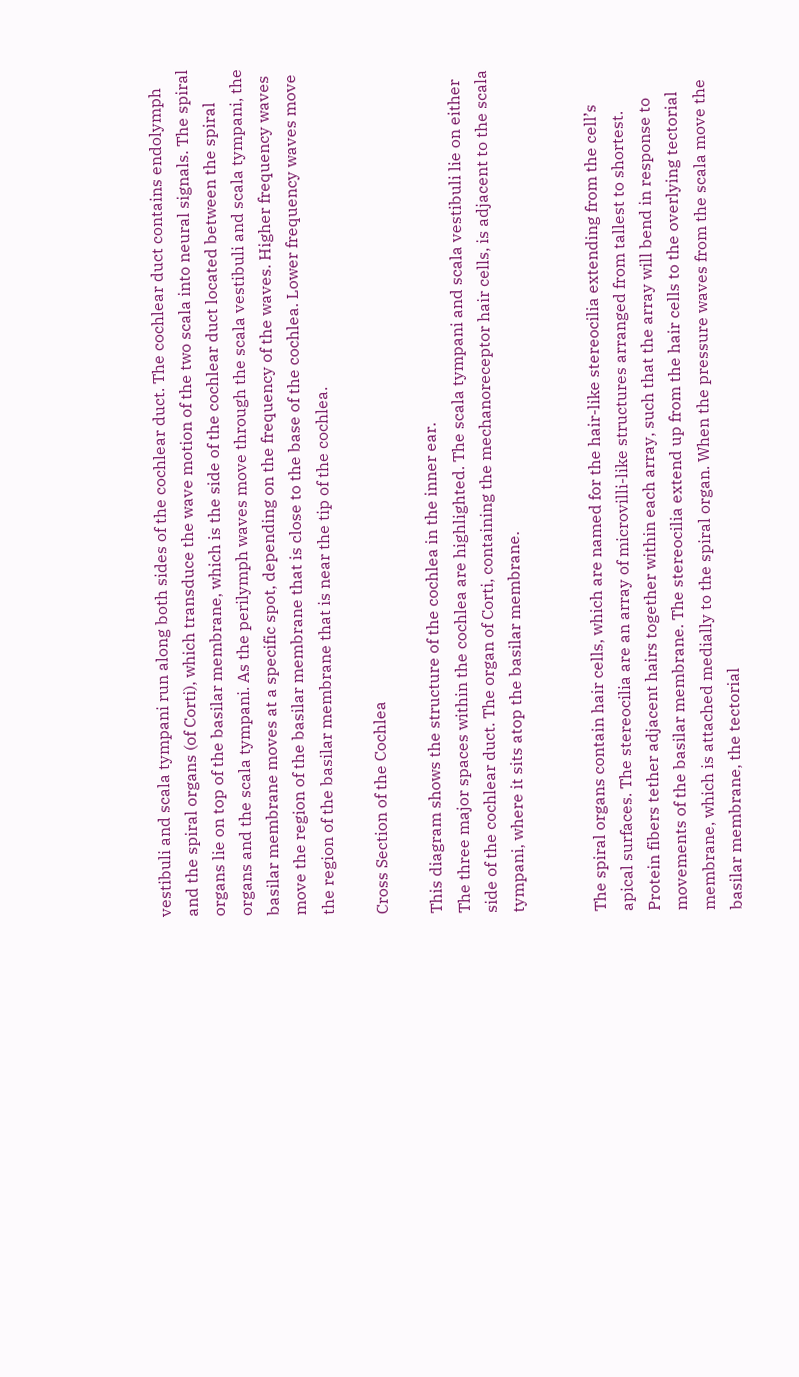vestibuli and scala tympani run along both sides of the cochlear duct. The cochlear duct contains endolymph and the spiral organs (of Corti), which transduce the wave motion of the two scala into neural signals. The spiral organs lie on top of the basilar membrane, which is the side of the cochlear duct located between the spiral organs and the scala tympani. As the perilymph waves move through the scala vestibuli and scala tympani, the basilar membrane moves at a specific spot, depending on the frequency of the waves. Higher frequency waves move the region of the basilar membrane that is close to the base of the cochlea. Lower frequency waves move the region of the basilar membrane that is near the tip of the cochlea.

Cross Section of the Cochlea

This diagram shows the structure of the cochlea in the inner ear.
The three major spaces within the cochlea are highlighted. The scala tympani and scala vestibuli lie on either side of the cochlear duct. The organ of Corti, containing the mechanoreceptor hair cells, is adjacent to the scala tympani, where it sits atop the basilar membrane.


The spiral organs contain hair cells, which are named for the hair-like stereocilia extending from the cell’s apical surfaces. The stereocilia are an array of microvilli-like structures arranged from tallest to shortest. Protein fibers tether adjacent hairs together within each array, such that the array will bend in response to movements of the basilar membrane. The stereocilia extend up from the hair cells to the overlying tectorial membrane, which is attached medially to the spiral organ. When the pressure waves from the scala move the basilar membrane, the tectorial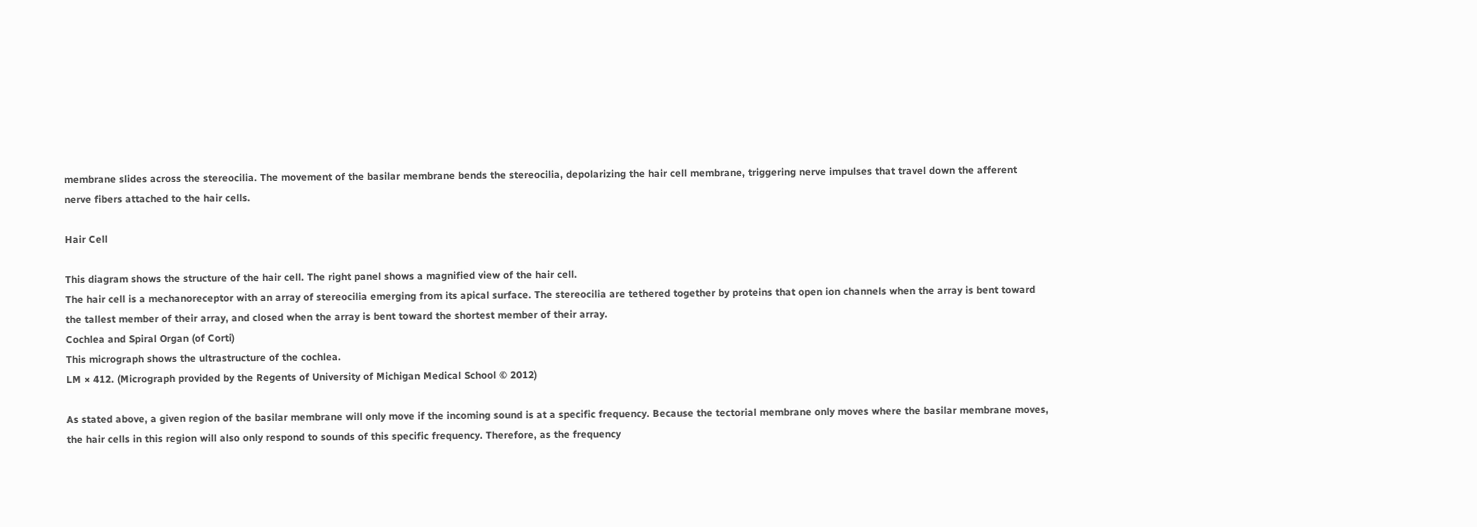membrane slides across the stereocilia. The movement of the basilar membrane bends the stereocilia, depolarizing the hair cell membrane, triggering nerve impulses that travel down the afferent nerve fibers attached to the hair cells.

Hair Cell

This diagram shows the structure of the hair cell. The right panel shows a magnified view of the hair cell.
The hair cell is a mechanoreceptor with an array of stereocilia emerging from its apical surface. The stereocilia are tethered together by proteins that open ion channels when the array is bent toward the tallest member of their array, and closed when the array is bent toward the shortest member of their array.
Cochlea and Spiral Organ (of Corti)
This micrograph shows the ultrastructure of the cochlea.
LM × 412. (Micrograph provided by the Regents of University of Michigan Medical School © 2012)

As stated above, a given region of the basilar membrane will only move if the incoming sound is at a specific frequency. Because the tectorial membrane only moves where the basilar membrane moves, the hair cells in this region will also only respond to sounds of this specific frequency. Therefore, as the frequency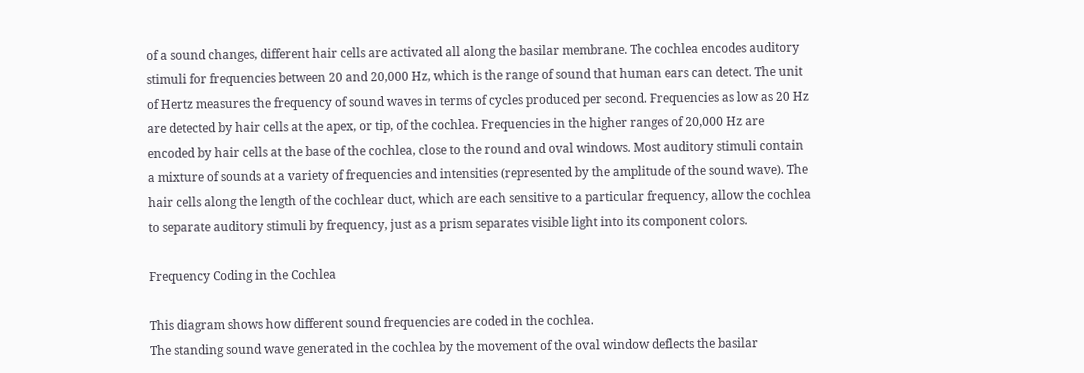of a sound changes, different hair cells are activated all along the basilar membrane. The cochlea encodes auditory stimuli for frequencies between 20 and 20,000 Hz, which is the range of sound that human ears can detect. The unit of Hertz measures the frequency of sound waves in terms of cycles produced per second. Frequencies as low as 20 Hz are detected by hair cells at the apex, or tip, of the cochlea. Frequencies in the higher ranges of 20,000 Hz are encoded by hair cells at the base of the cochlea, close to the round and oval windows. Most auditory stimuli contain a mixture of sounds at a variety of frequencies and intensities (represented by the amplitude of the sound wave). The hair cells along the length of the cochlear duct, which are each sensitive to a particular frequency, allow the cochlea to separate auditory stimuli by frequency, just as a prism separates visible light into its component colors.

Frequency Coding in the Cochlea

This diagram shows how different sound frequencies are coded in the cochlea.
The standing sound wave generated in the cochlea by the movement of the oval window deflects the basilar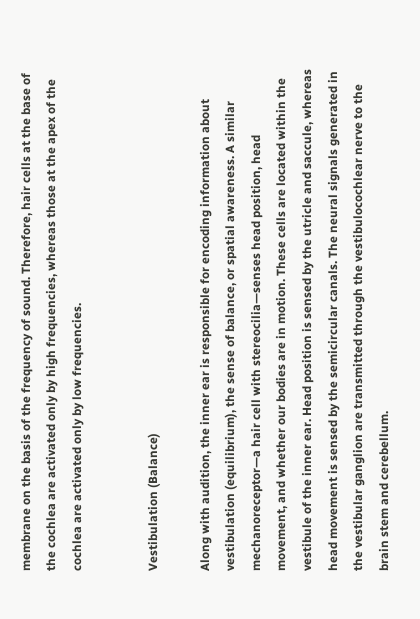membrane on the basis of the frequency of sound. Therefore, hair cells at the base of the cochlea are activated only by high frequencies, whereas those at the apex of the cochlea are activated only by low frequencies.


Vestibulation (Balance)

Along with audition, the inner ear is responsible for encoding information about vestibulation (equilibrium), the sense of balance, or spatial awareness. A similar mechanoreceptor—a hair cell with stereocilia—senses head position, head movement, and whether our bodies are in motion. These cells are located within the vestibule of the inner ear. Head position is sensed by the utricle and saccule, whereas head movement is sensed by the semicircular canals. The neural signals generated in the vestibular ganglion are transmitted through the vestibulocochlear nerve to the brain stem and cerebellum.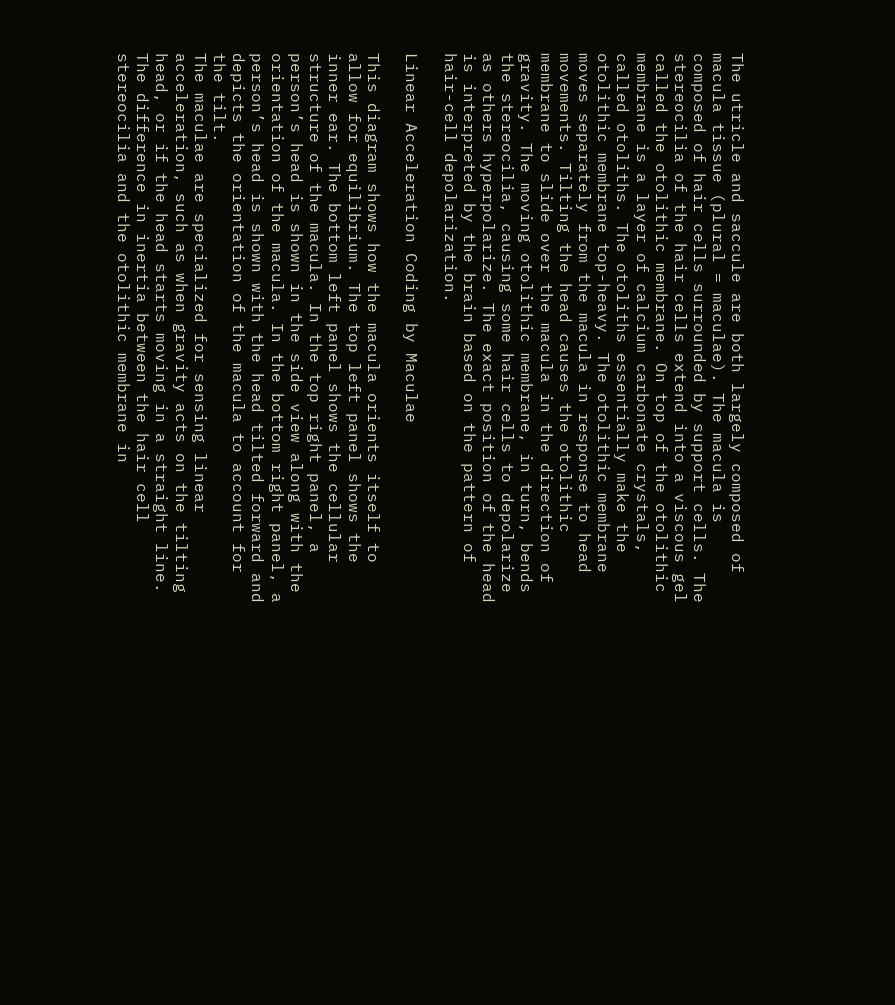The utricle and saccule are both largely composed of macula tissue (plural = maculae). The macula is composed of hair cells surrounded by support cells. The stereocilia of the hair cells extend into a viscous gel called the otolithic membrane. On top of the otolithic membrane is a layer of calcium carbonate crystals, called otoliths. The otoliths essentially make the otolithic membrane top-heavy. The otolithic membrane moves separately from the macula in response to head movements. Tilting the head causes the otolithic membrane to slide over the macula in the direction of gravity. The moving otolithic membrane, in turn, bends the stereocilia, causing some hair cells to depolarize as others hyperpolarize. The exact position of the head is interpreted by the brain based on the pattern of hair-cell depolarization.

Linear Acceleration Coding by Maculae

This diagram shows how the macula orients itself to allow for equilibrium. The top left panel shows the inner ear. The bottom left panel shows the cellular structure of the macula. In the top right panel, a person’s head is shown in the side view along with the orientation of the macula. In the bottom right panel, a person’s head is shown with the head tilted forward and depicts the orientation of the macula to account for the tilt.
The maculae are specialized for sensing linear acceleration, such as when gravity acts on the tilting head, or if the head starts moving in a straight line. The difference in inertia between the hair cell stereocilia and the otolithic membrane in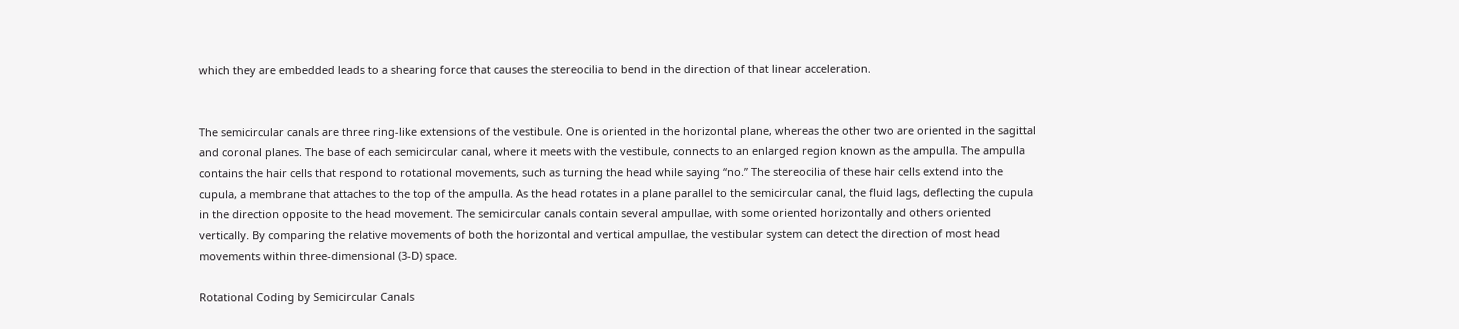which they are embedded leads to a shearing force that causes the stereocilia to bend in the direction of that linear acceleration.


The semicircular canals are three ring-like extensions of the vestibule. One is oriented in the horizontal plane, whereas the other two are oriented in the sagittal and coronal planes. The base of each semicircular canal, where it meets with the vestibule, connects to an enlarged region known as the ampulla. The ampulla contains the hair cells that respond to rotational movements, such as turning the head while saying “no.” The stereocilia of these hair cells extend into the cupula, a membrane that attaches to the top of the ampulla. As the head rotates in a plane parallel to the semicircular canal, the fluid lags, deflecting the cupula in the direction opposite to the head movement. The semicircular canals contain several ampullae, with some oriented horizontally and others oriented vertically. By comparing the relative movements of both the horizontal and vertical ampullae, the vestibular system can detect the direction of most head movements within three-dimensional (3-D) space.

Rotational Coding by Semicircular Canals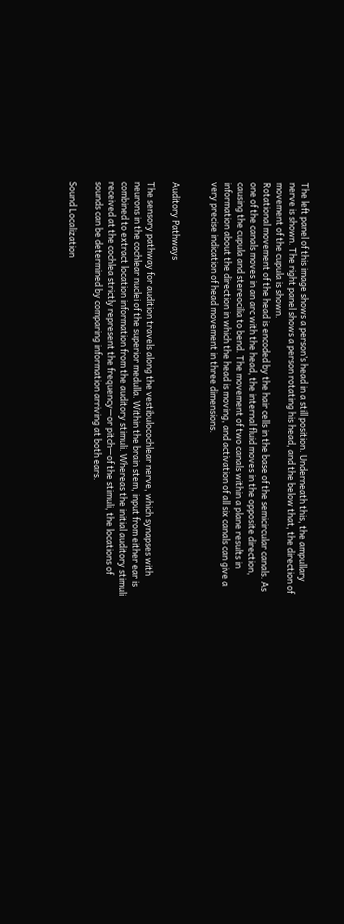The left panel of this image shows a person’s head in a still position. Underneath this, the ampullary nerve is shown. The right panel shows a person rotating his head, and the below that, the direction of movement of the cupula is shown.
Rotational movement of the head is encoded by the hair cells in the base of the semicircular canals. As one of the canals moves in an arc with the head, the internal fluid moves in the opposite direction, causing the cupula and stereocilia to bend. The movement of two canals within a plane results in information about the direction in which the head is moving, and activation of all six canals can give a very precise indication of head movement in three dimensions.


Auditory Pathways

The sensory pathway for audition travels along the vestibulocochlear nerve, which synapses with neurons in the cochlear nuclei of the superior medulla. Within the brain stem, input from either ear is combined to extract location information from the auditory stimuli. Whereas the initial auditory stimuli received at the cochlea strictly represent the frequency—or pitch—of the stimuli, the locations of sounds can be determined by comparing information arriving at both ears.

Sound Localization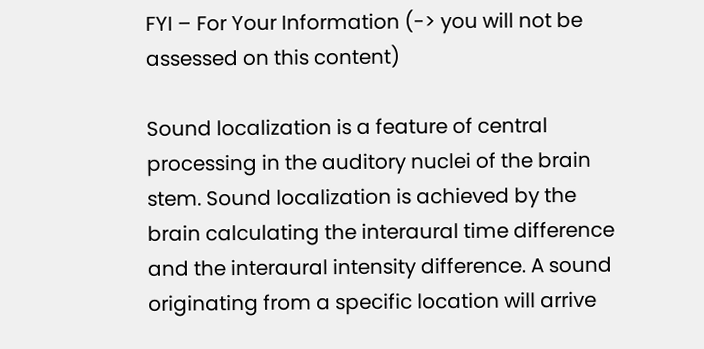FYI – For Your Information (-> you will not be assessed on this content)

Sound localization is a feature of central processing in the auditory nuclei of the brain stem. Sound localization is achieved by the brain calculating the interaural time difference and the interaural intensity difference. A sound originating from a specific location will arrive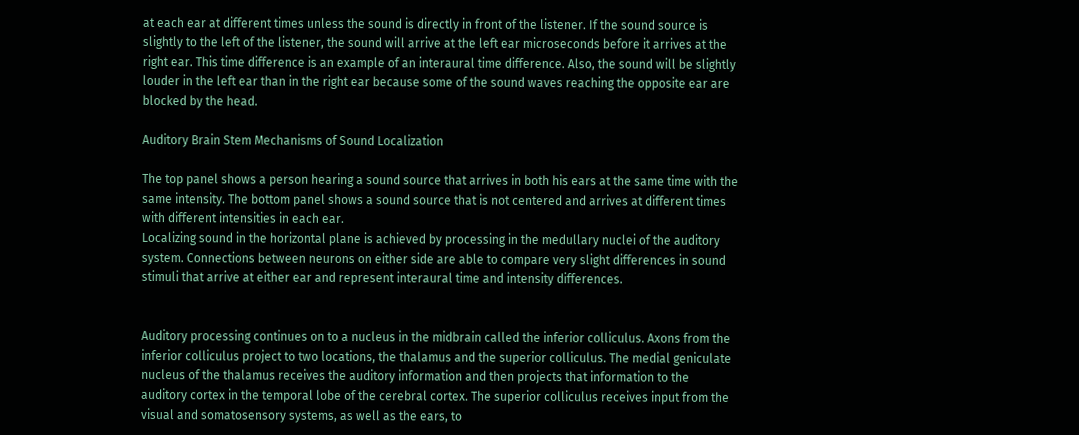at each ear at different times unless the sound is directly in front of the listener. If the sound source is slightly to the left of the listener, the sound will arrive at the left ear microseconds before it arrives at the right ear. This time difference is an example of an interaural time difference. Also, the sound will be slightly louder in the left ear than in the right ear because some of the sound waves reaching the opposite ear are blocked by the head.

Auditory Brain Stem Mechanisms of Sound Localization

The top panel shows a person hearing a sound source that arrives in both his ears at the same time with the same intensity. The bottom panel shows a sound source that is not centered and arrives at different times with different intensities in each ear.
Localizing sound in the horizontal plane is achieved by processing in the medullary nuclei of the auditory system. Connections between neurons on either side are able to compare very slight differences in sound stimuli that arrive at either ear and represent interaural time and intensity differences.


Auditory processing continues on to a nucleus in the midbrain called the inferior colliculus. Axons from the inferior colliculus project to two locations, the thalamus and the superior colliculus. The medial geniculate nucleus of the thalamus receives the auditory information and then projects that information to the auditory cortex in the temporal lobe of the cerebral cortex. The superior colliculus receives input from the visual and somatosensory systems, as well as the ears, to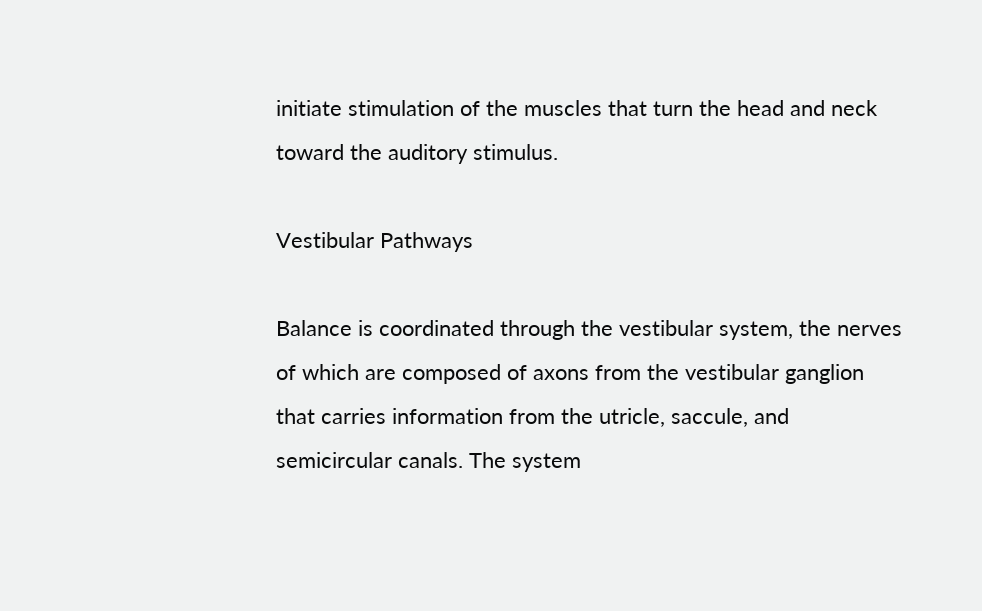initiate stimulation of the muscles that turn the head and neck toward the auditory stimulus.

Vestibular Pathways

Balance is coordinated through the vestibular system, the nerves of which are composed of axons from the vestibular ganglion that carries information from the utricle, saccule, and semicircular canals. The system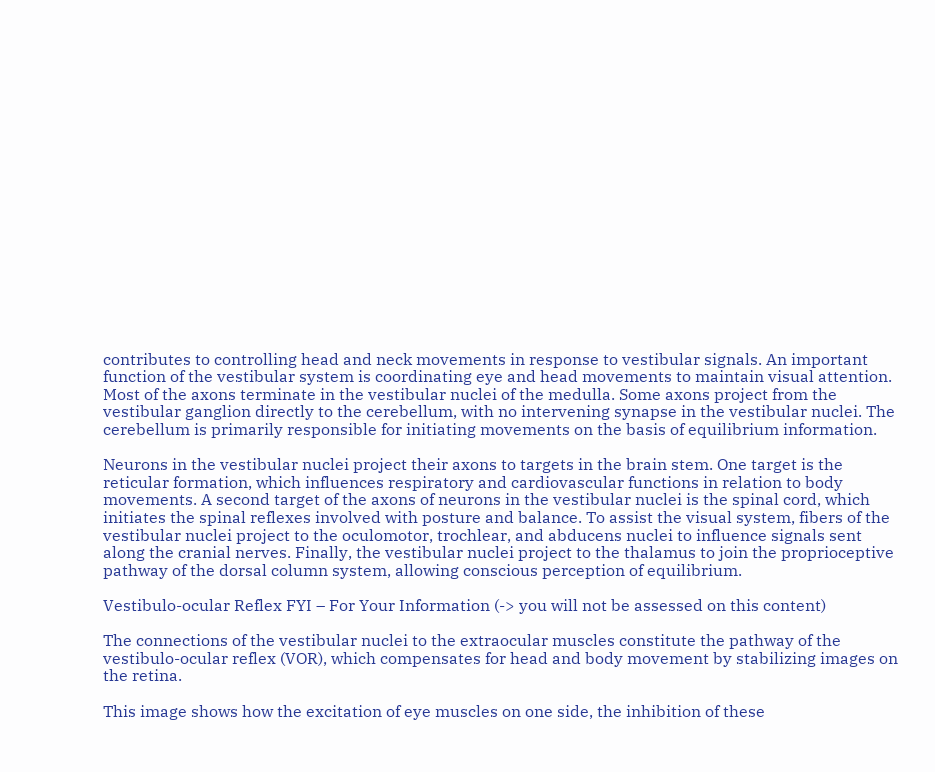contributes to controlling head and neck movements in response to vestibular signals. An important function of the vestibular system is coordinating eye and head movements to maintain visual attention. Most of the axons terminate in the vestibular nuclei of the medulla. Some axons project from the vestibular ganglion directly to the cerebellum, with no intervening synapse in the vestibular nuclei. The cerebellum is primarily responsible for initiating movements on the basis of equilibrium information.

Neurons in the vestibular nuclei project their axons to targets in the brain stem. One target is the reticular formation, which influences respiratory and cardiovascular functions in relation to body movements. A second target of the axons of neurons in the vestibular nuclei is the spinal cord, which initiates the spinal reflexes involved with posture and balance. To assist the visual system, fibers of the vestibular nuclei project to the oculomotor, trochlear, and abducens nuclei to influence signals sent along the cranial nerves. Finally, the vestibular nuclei project to the thalamus to join the proprioceptive pathway of the dorsal column system, allowing conscious perception of equilibrium.

Vestibulo-ocular Reflex FYI – For Your Information (-> you will not be assessed on this content)

The connections of the vestibular nuclei to the extraocular muscles constitute the pathway of the vestibulo-ocular reflex (VOR), which compensates for head and body movement by stabilizing images on the retina.

This image shows how the excitation of eye muscles on one side, the inhibition of these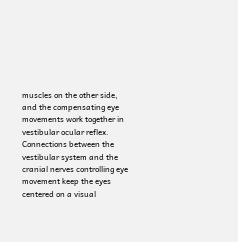muscles on the other side, and the compensating eye movements work together in vestibular ocular reflex.
Connections between the vestibular system and the cranial nerves controlling eye movement keep the eyes centered on a visual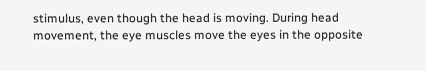stimulus, even though the head is moving. During head movement, the eye muscles move the eyes in the opposite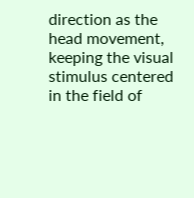direction as the head movement, keeping the visual stimulus centered in the field of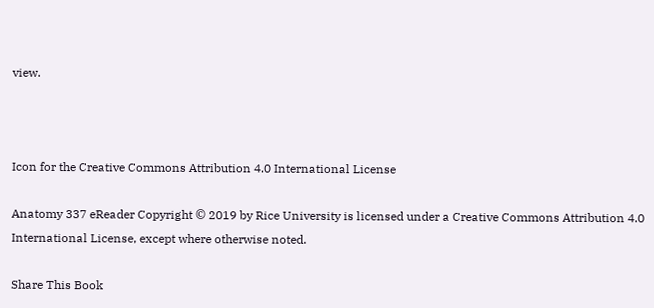view.



Icon for the Creative Commons Attribution 4.0 International License

Anatomy 337 eReader Copyright © 2019 by Rice University is licensed under a Creative Commons Attribution 4.0 International License, except where otherwise noted.

Share This Book